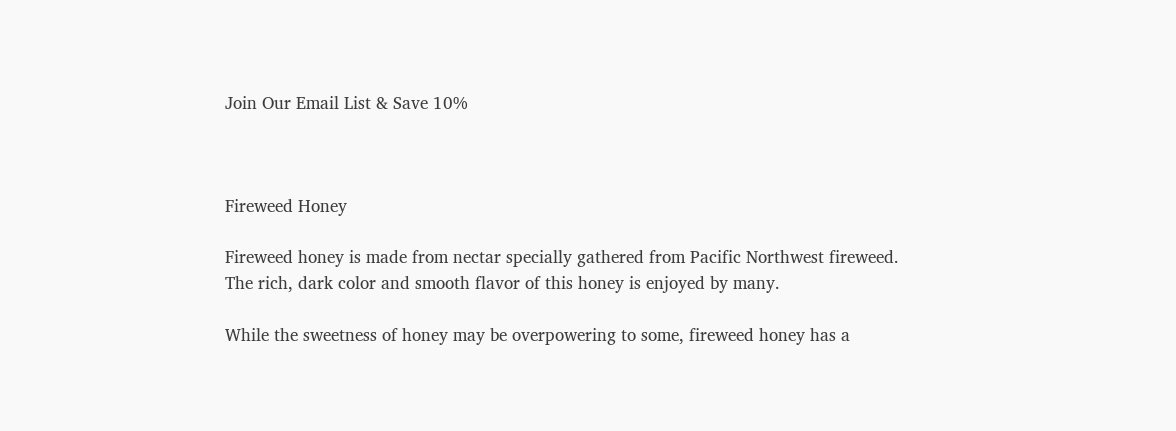Join Our Email List & Save 10%



Fireweed Honey

Fireweed honey is made from nectar specially gathered from Pacific Northwest fireweed. The rich, dark color and smooth flavor of this honey is enjoyed by many.

While the sweetness of honey may be overpowering to some, fireweed honey has a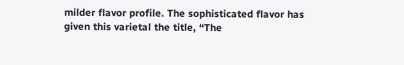milder flavor profile. The sophisticated flavor has given this varietal the title, “The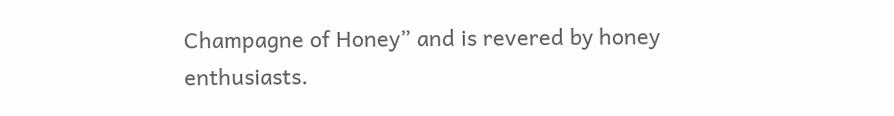Champagne of Honey” and is revered by honey enthusiasts.